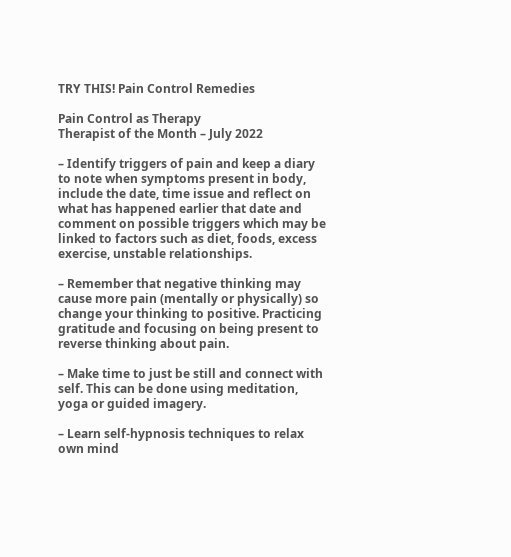TRY THIS! Pain Control Remedies

Pain Control as Therapy
Therapist of the Month – July 2022

– Identify triggers of pain and keep a diary to note when symptoms present in body, include the date, time issue and reflect on what has happened earlier that date and comment on possible triggers which may be linked to factors such as diet, foods, excess exercise, unstable relationships.

– Remember that negative thinking may cause more pain (mentally or physically) so change your thinking to positive. Practicing gratitude and focusing on being present to reverse thinking about pain.

– Make time to just be still and connect with self. This can be done using meditation, yoga or guided imagery.

– Learn self-hypnosis techniques to relax own mind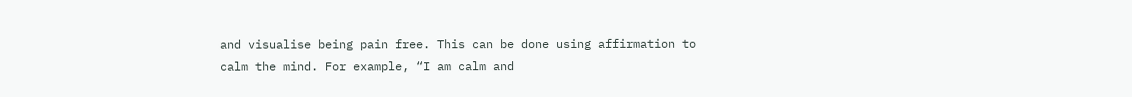and visualise being pain free. This can be done using affirmation to calm the mind. For example, “I am calm and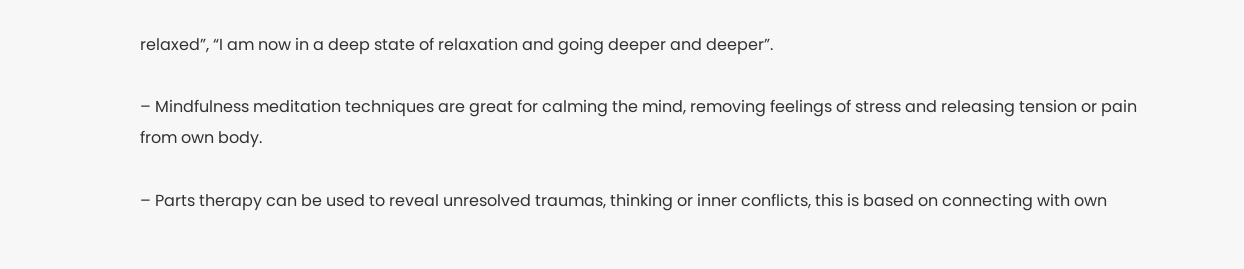relaxed”, “I am now in a deep state of relaxation and going deeper and deeper”.

– Mindfulness meditation techniques are great for calming the mind, removing feelings of stress and releasing tension or pain from own body.

– Parts therapy can be used to reveal unresolved traumas, thinking or inner conflicts, this is based on connecting with own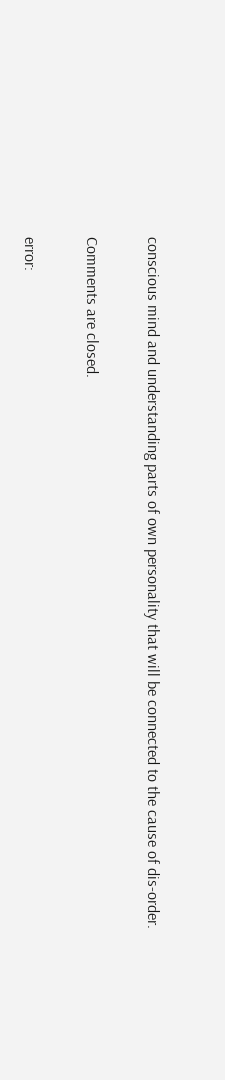conscious mind and understanding parts of own personality that will be connected to the cause of dis-order.

Comments are closed.

error: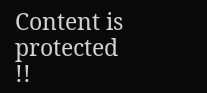Content is protected !!